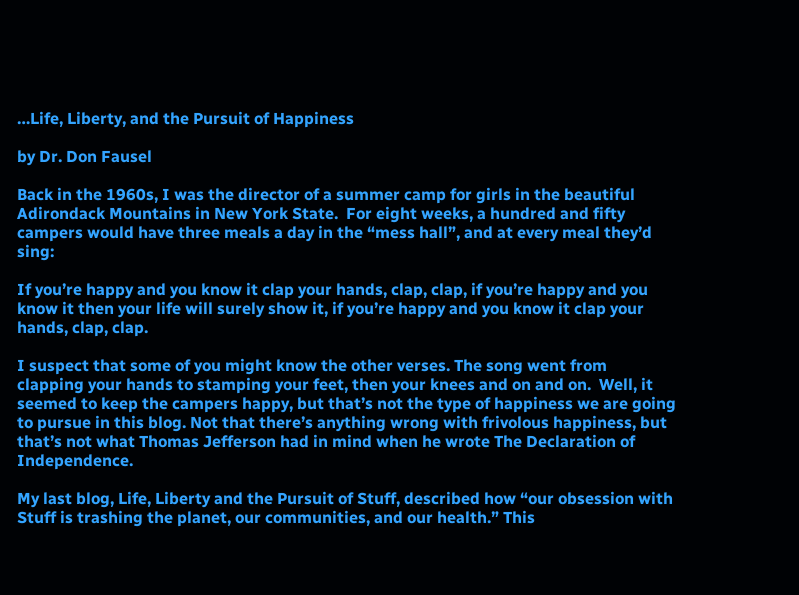…Life, Liberty, and the Pursuit of Happiness

by Dr. Don Fausel

Back in the 1960s, I was the director of a summer camp for girls in the beautiful Adirondack Mountains in New York State.  For eight weeks, a hundred and fifty campers would have three meals a day in the “mess hall”, and at every meal they’d sing:

If you’re happy and you know it clap your hands, clap, clap, if you’re happy and you know it then your life will surely show it, if you’re happy and you know it clap your hands, clap, clap.

I suspect that some of you might know the other verses. The song went from clapping your hands to stamping your feet, then your knees and on and on.  Well, it seemed to keep the campers happy, but that’s not the type of happiness we are going to pursue in this blog. Not that there’s anything wrong with frivolous happiness, but that’s not what Thomas Jefferson had in mind when he wrote The Declaration of Independence.

My last blog, Life, Liberty and the Pursuit of Stuff, described how “our obsession with Stuff is trashing the planet, our communities, and our health.” This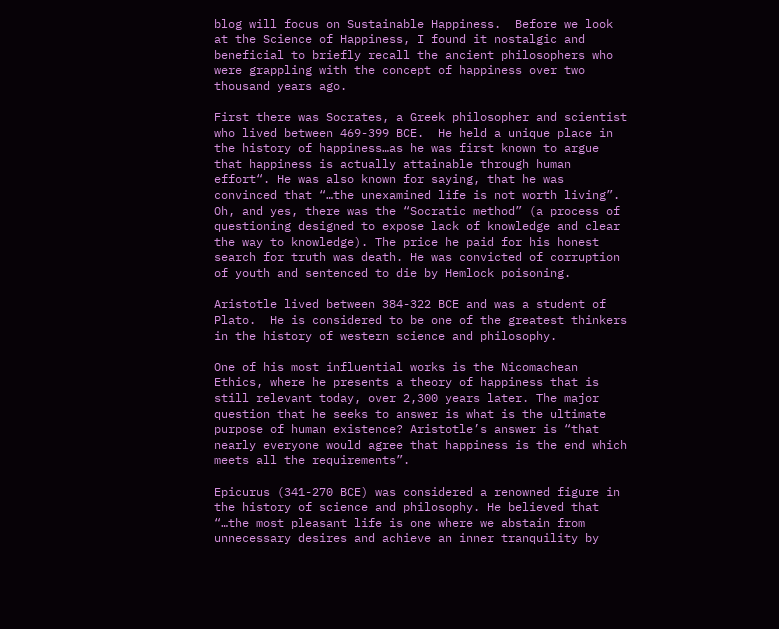blog will focus on Sustainable Happiness.  Before we look at the Science of Happiness, I found it nostalgic and beneficial to briefly recall the ancient philosophers who were grappling with the concept of happiness over two thousand years ago.

First there was Socrates, a Greek philosopher and scientist who lived between 469-399 BCE.  He held a unique place in the history of happiness…as he was first known to argue that happiness is actually attainable through human effort“. He was also known for saying, that he was convinced that “…the unexamined life is not worth living”. Oh, and yes, there was the “Socratic method” (a process of questioning designed to expose lack of knowledge and clear the way to knowledge). The price he paid for his honest search for truth was death. He was convicted of corruption of youth and sentenced to die by Hemlock poisoning.

Aristotle lived between 384-322 BCE and was a student of Plato.  He is considered to be one of the greatest thinkers in the history of western science and philosophy.

One of his most influential works is the Nicomachean Ethics, where he presents a theory of happiness that is still relevant today, over 2,300 years later. The major question that he seeks to answer is what is the ultimate purpose of human existence? Aristotle’s answer is “that nearly everyone would agree that happiness is the end which meets all the requirements”.

Epicurus (341-270 BCE) was considered a renowned figure in the history of science and philosophy. He believed that “…the most pleasant life is one where we abstain from unnecessary desires and achieve an inner tranquility by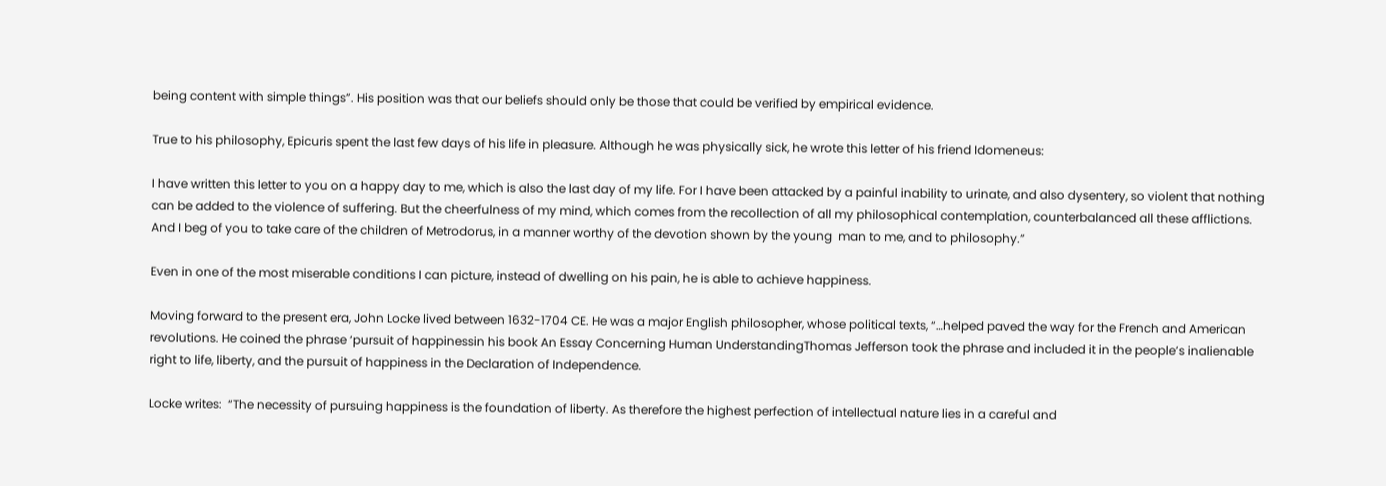being content with simple things”. His position was that our beliefs should only be those that could be verified by empirical evidence.

True to his philosophy, Epicuris spent the last few days of his life in pleasure. Although he was physically sick, he wrote this letter of his friend Idomeneus:

I have written this letter to you on a happy day to me, which is also the last day of my life. For I have been attacked by a painful inability to urinate, and also dysentery, so violent that nothing can be added to the violence of suffering. But the cheerfulness of my mind, which comes from the recollection of all my philosophical contemplation, counterbalanced all these afflictions. And I beg of you to take care of the children of Metrodorus, in a manner worthy of the devotion shown by the young  man to me, and to philosophy.”

Even in one of the most miserable conditions I can picture, instead of dwelling on his pain, he is able to achieve happiness.

Moving forward to the present era, John Locke lived between 1632-1704 CE. He was a major English philosopher, whose political texts, “…helped paved the way for the French and American revolutions. He coined the phrase ‘pursuit of happinessin his book An Essay Concerning Human UnderstandingThomas Jefferson took the phrase and included it in the people’s inalienable right to life, liberty, and the pursuit of happiness in the Declaration of Independence.

Locke writes:  “The necessity of pursuing happiness is the foundation of liberty. As therefore the highest perfection of intellectual nature lies in a careful and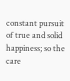constant pursuit of true and solid happiness; so the care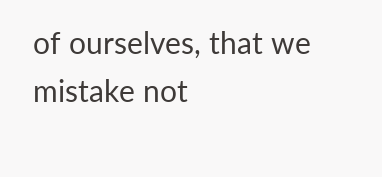of ourselves, that we mistake not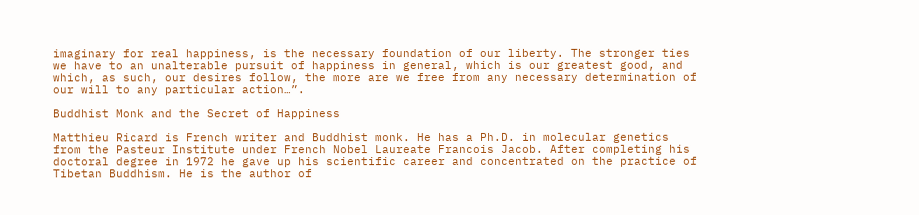imaginary for real happiness, is the necessary foundation of our liberty. The stronger ties we have to an unalterable pursuit of happiness in general, which is our greatest good, and which, as such, our desires follow, the more are we free from any necessary determination of our will to any particular action…”.

Buddhist Monk and the Secret of Happiness

Matthieu Ricard is French writer and Buddhist monk. He has a Ph.D. in molecular genetics from the Pasteur Institute under French Nobel Laureate Francois Jacob. After completing his doctoral degree in 1972 he gave up his scientific career and concentrated on the practice of Tibetan Buddhism. He is the author of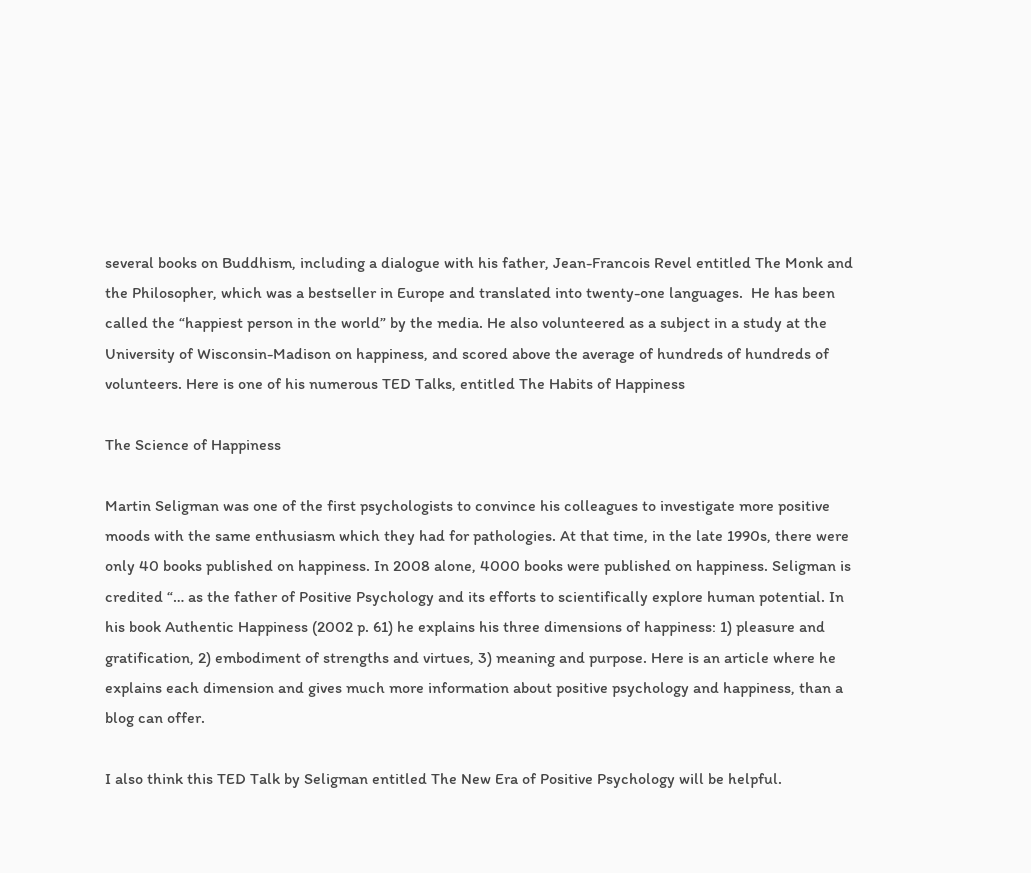several books on Buddhism, including a dialogue with his father, Jean-Francois Revel entitled The Monk and the Philosopher, which was a bestseller in Europe and translated into twenty-one languages.  He has been called the “happiest person in the world” by the media. He also volunteered as a subject in a study at the University of Wisconsin-Madison on happiness, and scored above the average of hundreds of hundreds of volunteers. Here is one of his numerous TED Talks, entitled The Habits of Happiness

The Science of Happiness

Martin Seligman was one of the first psychologists to convince his colleagues to investigate more positive moods with the same enthusiasm which they had for pathologies. At that time, in the late 1990s, there were only 40 books published on happiness. In 2008 alone, 4000 books were published on happiness. Seligman is credited “… as the father of Positive Psychology and its efforts to scientifically explore human potential. In his book Authentic Happiness (2002 p. 61) he explains his three dimensions of happiness: 1) pleasure and gratification, 2) embodiment of strengths and virtues, 3) meaning and purpose. Here is an article where he explains each dimension and gives much more information about positive psychology and happiness, than a blog can offer.

I also think this TED Talk by Seligman entitled The New Era of Positive Psychology will be helpful.